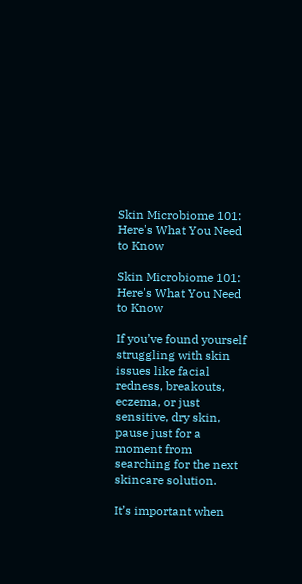Skin Microbiome 101: Here's What You Need to Know

Skin Microbiome 101: Here's What You Need to Know

If you’ve found yourself struggling with skin issues like facial redness, breakouts, eczema, or just sensitive, dry skin, pause just for a moment from searching for the next skincare solution.

It’s important when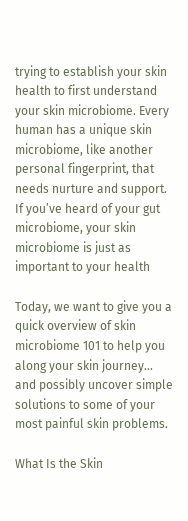trying to establish your skin health to first understand your skin microbiome. Every human has a unique skin microbiome, like another personal fingerprint, that needs nurture and support. If you’ve heard of your gut microbiome, your skin microbiome is just as important to your health

Today, we want to give you a quick overview of skin microbiome 101 to help you along your skin journey… and possibly uncover simple solutions to some of your most painful skin problems.

What Is the Skin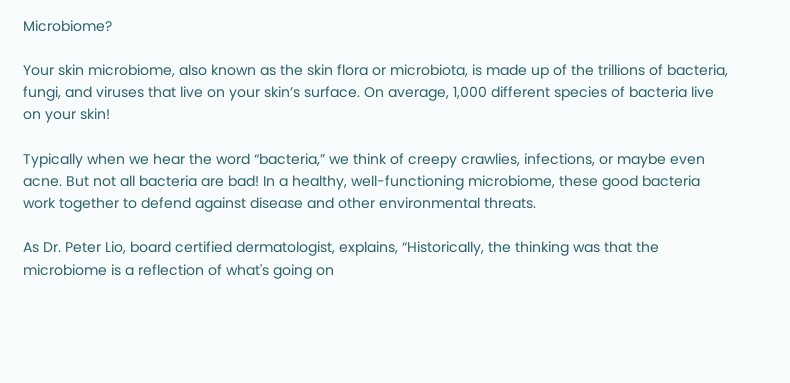Microbiome?

Your skin microbiome, also known as the skin flora or microbiota, is made up of the trillions of bacteria, fungi, and viruses that live on your skin’s surface. On average, 1,000 different species of bacteria live on your skin!

Typically when we hear the word “bacteria,” we think of creepy crawlies, infections, or maybe even acne. But not all bacteria are bad! In a healthy, well-functioning microbiome, these good bacteria work together to defend against disease and other environmental threats.

As Dr. Peter Lio, board certified dermatologist, explains, “Historically, the thinking was that the microbiome is a reflection of what's going on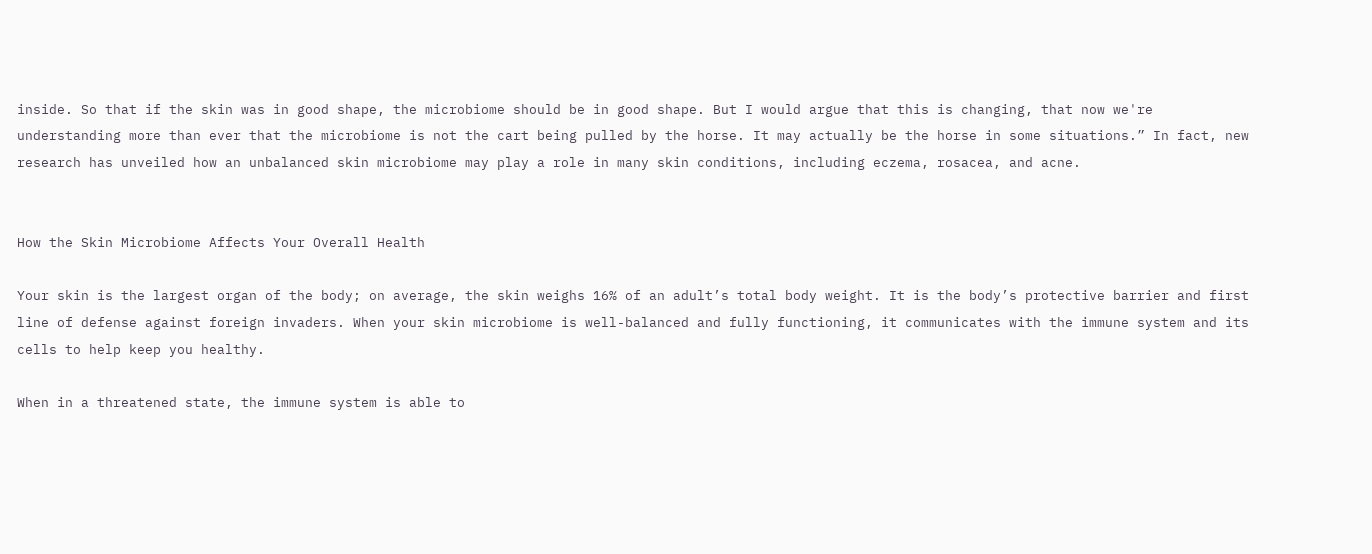inside. So that if the skin was in good shape, the microbiome should be in good shape. But I would argue that this is changing, that now we're understanding more than ever that the microbiome is not the cart being pulled by the horse. It may actually be the horse in some situations.” In fact, new research has unveiled how an unbalanced skin microbiome may play a role in many skin conditions, including eczema, rosacea, and acne.


How the Skin Microbiome Affects Your Overall Health

Your skin is the largest organ of the body; on average, the skin weighs 16% of an adult’s total body weight. It is the body’s protective barrier and first line of defense against foreign invaders. When your skin microbiome is well-balanced and fully functioning, it communicates with the immune system and its cells to help keep you healthy.

When in a threatened state, the immune system is able to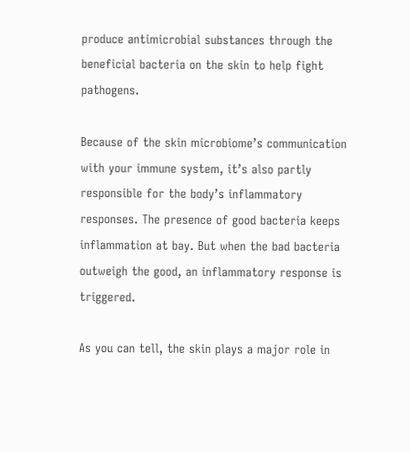produce antimicrobial substances through the beneficial bacteria on the skin to help fight pathogens.

Because of the skin microbiome’s communication with your immune system, it’s also partly responsible for the body’s inflammatory responses. The presence of good bacteria keeps inflammation at bay. But when the bad bacteria outweigh the good, an inflammatory response is triggered.

As you can tell, the skin plays a major role in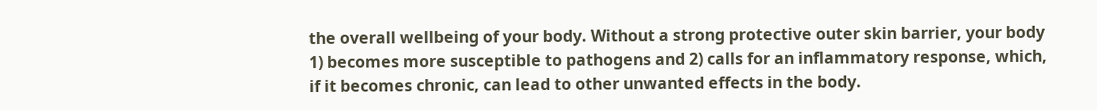the overall wellbeing of your body. Without a strong protective outer skin barrier, your body 1) becomes more susceptible to pathogens and 2) calls for an inflammatory response, which, if it becomes chronic, can lead to other unwanted effects in the body.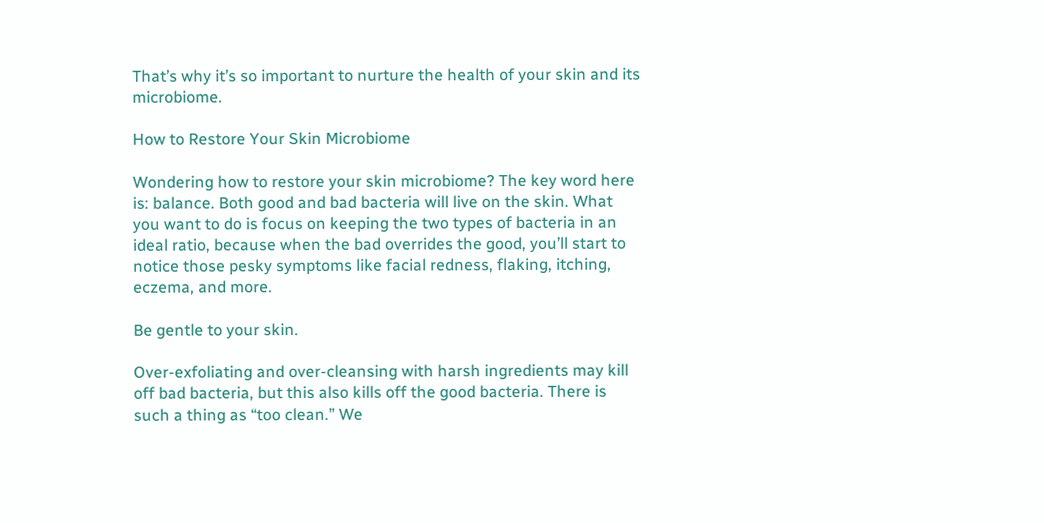That’s why it’s so important to nurture the health of your skin and its microbiome.

How to Restore Your Skin Microbiome

Wondering how to restore your skin microbiome? The key word here is: balance. Both good and bad bacteria will live on the skin. What you want to do is focus on keeping the two types of bacteria in an ideal ratio, because when the bad overrides the good, you’ll start to notice those pesky symptoms like facial redness, flaking, itching, eczema, and more.

Be gentle to your skin.

Over-exfoliating and over-cleansing with harsh ingredients may kill off bad bacteria, but this also kills off the good bacteria. There is such a thing as “too clean.” We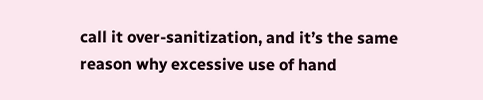call it over-sanitization, and it’s the same reason why excessive use of hand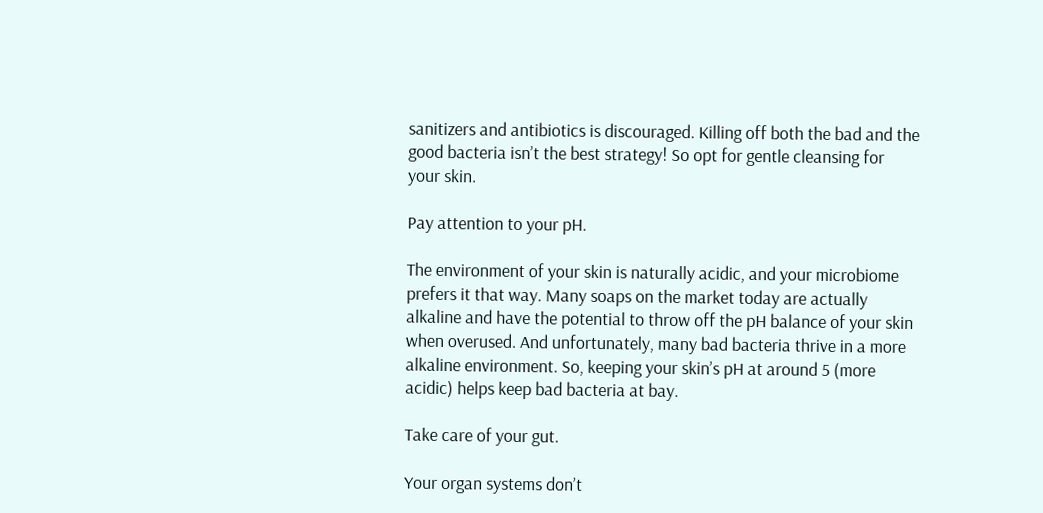sanitizers and antibiotics is discouraged. Killing off both the bad and the good bacteria isn’t the best strategy! So opt for gentle cleansing for your skin.

Pay attention to your pH.

The environment of your skin is naturally acidic, and your microbiome prefers it that way. Many soaps on the market today are actually alkaline and have the potential to throw off the pH balance of your skin when overused. And unfortunately, many bad bacteria thrive in a more alkaline environment. So, keeping your skin’s pH at around 5 (more acidic) helps keep bad bacteria at bay.

Take care of your gut.

Your organ systems don’t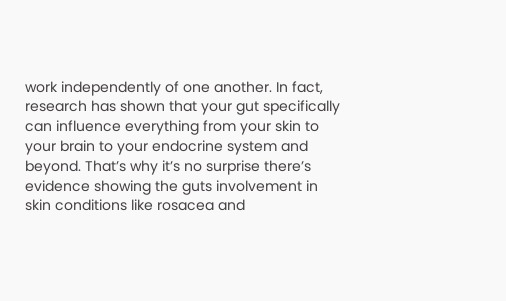work independently of one another. In fact, research has shown that your gut specifically can influence everything from your skin to your brain to your endocrine system and beyond. That’s why it’s no surprise there’s evidence showing the guts involvement in skin conditions like rosacea and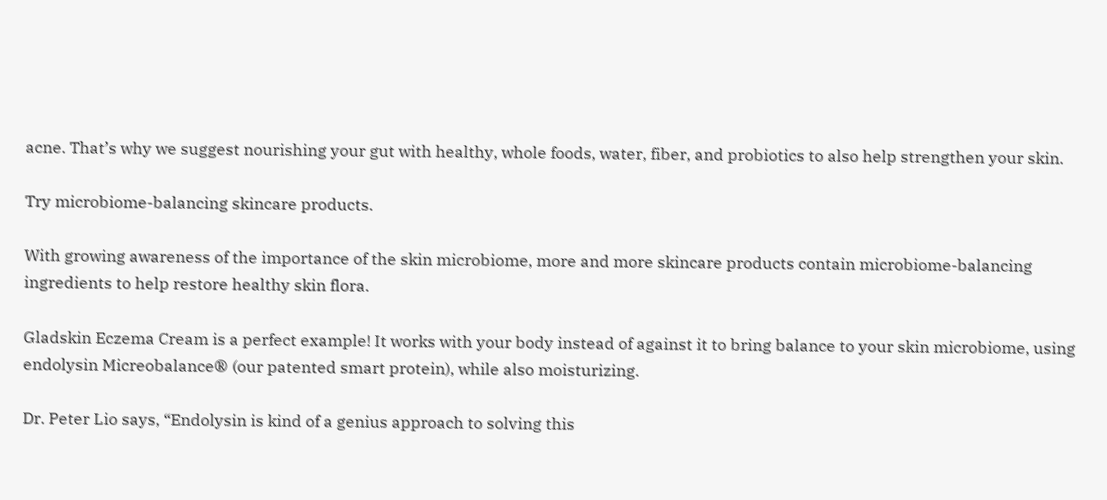acne. That’s why we suggest nourishing your gut with healthy, whole foods, water, fiber, and probiotics to also help strengthen your skin.

Try microbiome-balancing skincare products.

With growing awareness of the importance of the skin microbiome, more and more skincare products contain microbiome-balancing ingredients to help restore healthy skin flora.

Gladskin Eczema Cream is a perfect example! It works with your body instead of against it to bring balance to your skin microbiome, using endolysin Micreobalance® (our patented smart protein), while also moisturizing.

Dr. Peter Lio says, “Endolysin is kind of a genius approach to solving this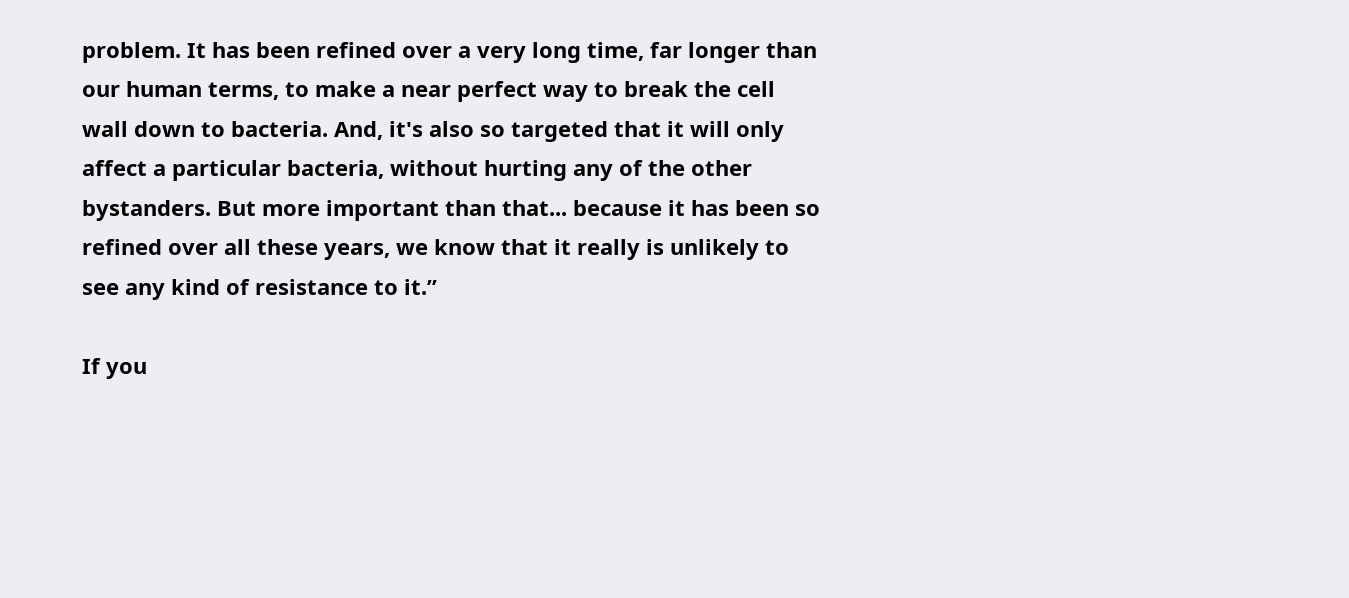problem. It has been refined over a very long time, far longer than our human terms, to make a near perfect way to break the cell wall down to bacteria. And, it's also so targeted that it will only affect a particular bacteria, without hurting any of the other bystanders. But more important than that... because it has been so refined over all these years, we know that it really is unlikely to see any kind of resistance to it.”

If you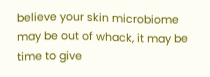believe your skin microbiome may be out of whack, it may be time to give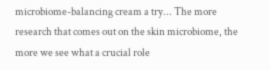microbiome-balancing cream a try... The more research that comes out on the skin microbiome, the more we see what a crucial role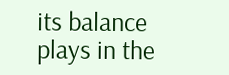its balance plays in the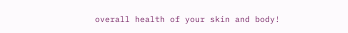overall health of your skin and body!